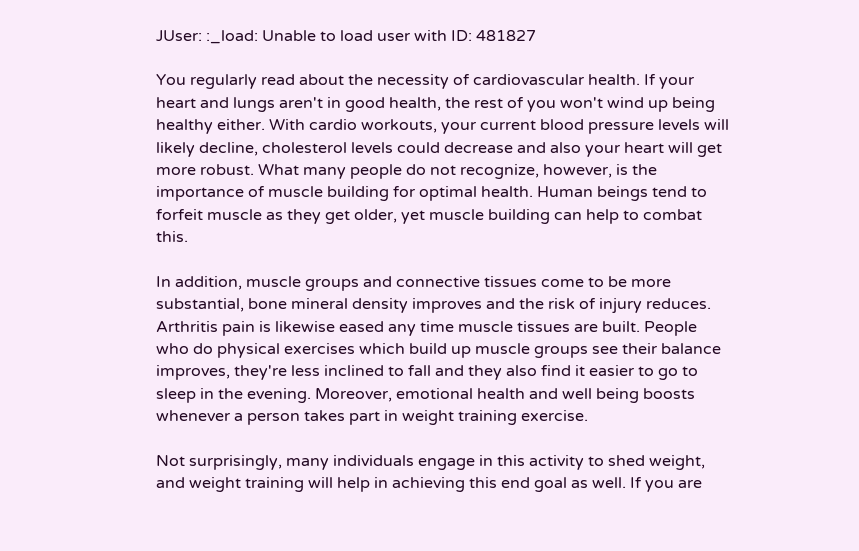JUser: :_load: Unable to load user with ID: 481827

You regularly read about the necessity of cardiovascular health. If your heart and lungs aren't in good health, the rest of you won't wind up being healthy either. With cardio workouts, your current blood pressure levels will likely decline, cholesterol levels could decrease and also your heart will get more robust. What many people do not recognize, however, is the importance of muscle building for optimal health. Human beings tend to forfeit muscle as they get older, yet muscle building can help to combat this.

In addition, muscle groups and connective tissues come to be more substantial, bone mineral density improves and the risk of injury reduces. Arthritis pain is likewise eased any time muscle tissues are built. People who do physical exercises which build up muscle groups see their balance improves, they're less inclined to fall and they also find it easier to go to sleep in the evening. Moreover, emotional health and well being boosts whenever a person takes part in weight training exercise.

Not surprisingly, many individuals engage in this activity to shed weight, and weight training will help in achieving this end goal as well. If you are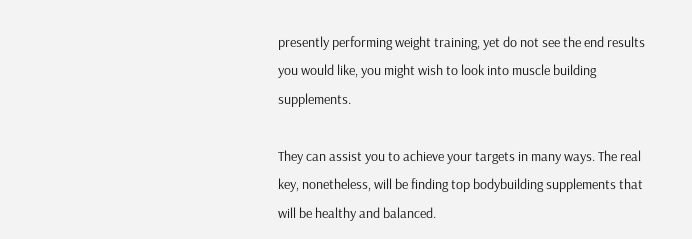presently performing weight training, yet do not see the end results you would like, you might wish to look into muscle building supplements.

They can assist you to achieve your targets in many ways. The real key, nonetheless, will be finding top bodybuilding supplements that will be healthy and balanced.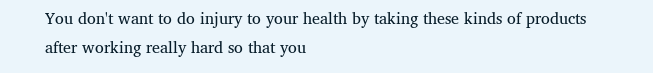You don't want to do injury to your health by taking these kinds of products after working really hard so that you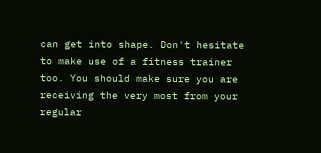can get into shape. Don't hesitate to make use of a fitness trainer too. You should make sure you are receiving the very most from your regular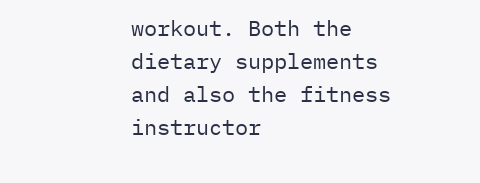workout. Both the dietary supplements and also the fitness instructor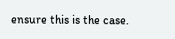ensure this is the case.